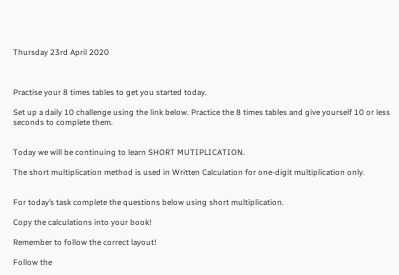Thursday 23rd April 2020



Practise your 8 times tables to get you started today.

Set up a daily 10 challenge using the link below. Practice the 8 times tables and give yourself 10 or less seconds to complete them.


Today we will be continuing to learn SHORT MUTIPLICATION.

The short multiplication method is used in Written Calculation for one-digit multiplication only.


For today’s task complete the questions below using short multiplication.

Copy the calculations into your book!

Remember to follow the correct layout!

Follow the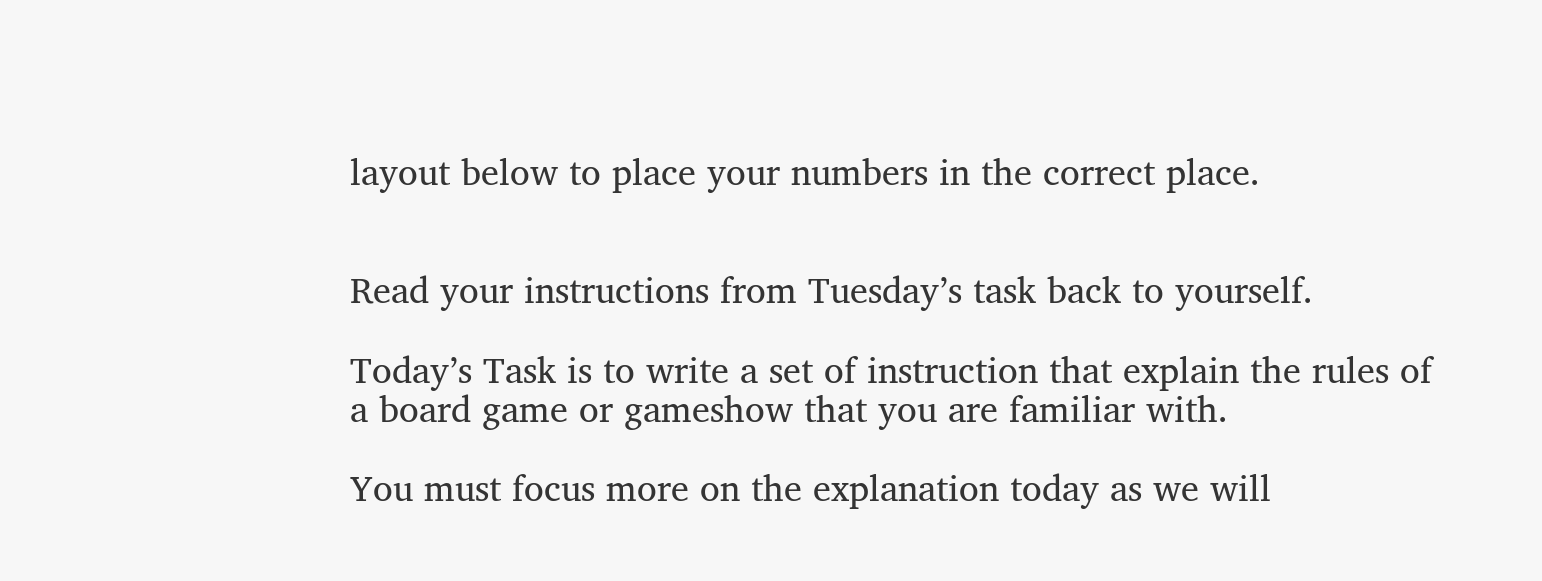layout below to place your numbers in the correct place.


Read your instructions from Tuesday’s task back to yourself.

Today’s Task is to write a set of instruction that explain the rules of a board game or gameshow that you are familiar with.

You must focus more on the explanation today as we will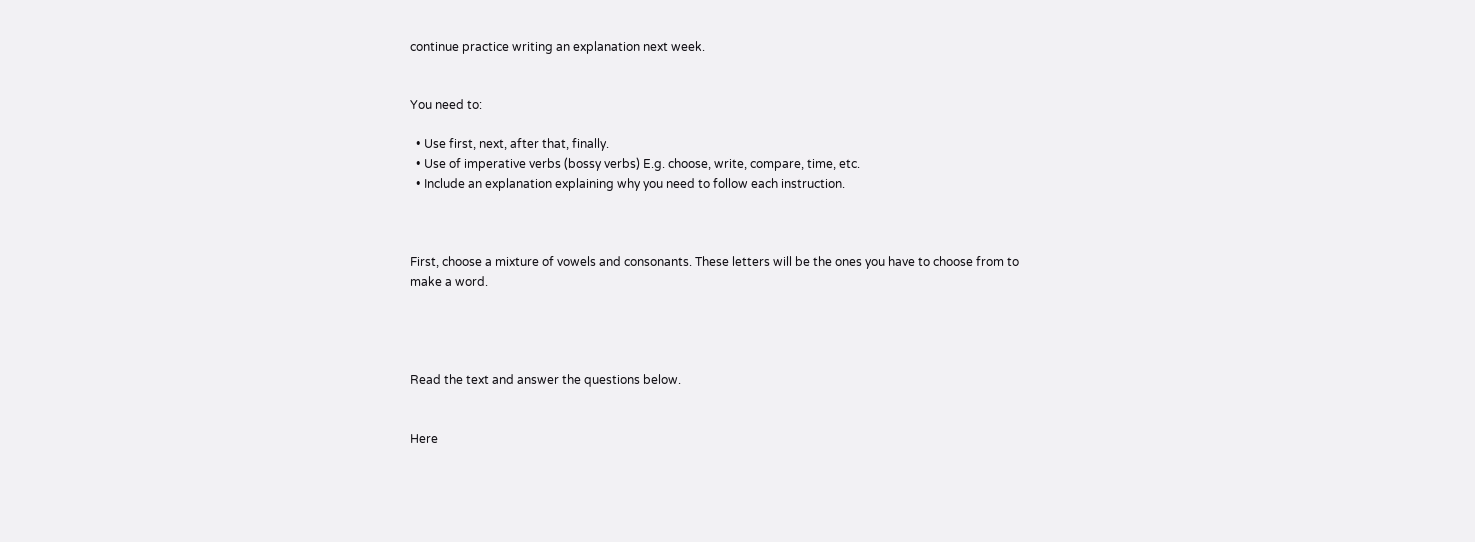continue practice writing an explanation next week.


You need to:

  • Use first, next, after that, finally.
  • Use of imperative verbs (bossy verbs) E.g. choose, write, compare, time, etc.
  • Include an explanation explaining why you need to follow each instruction.



First, choose a mixture of vowels and consonants. These letters will be the ones you have to choose from to make a word.




Read the text and answer the questions below.


Here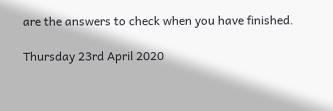are the answers to check when you have finished.

Thursday 23rd April 2020